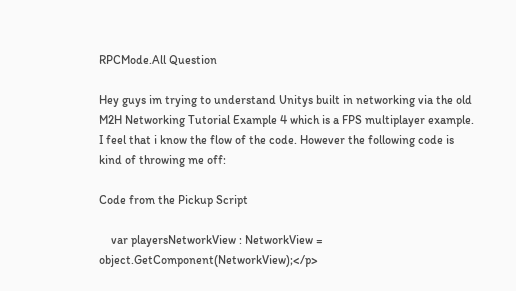RPCMode.All Question

Hey guys im trying to understand Unitys built in networking via the old M2H Networking Tutorial Example 4 which is a FPS multiplayer example. I feel that i know the flow of the code. However the following code is kind of throwing me off:

Code from the Pickup Script

    var playersNetworkView : NetworkView = object.GetComponent(NetworkView);</p>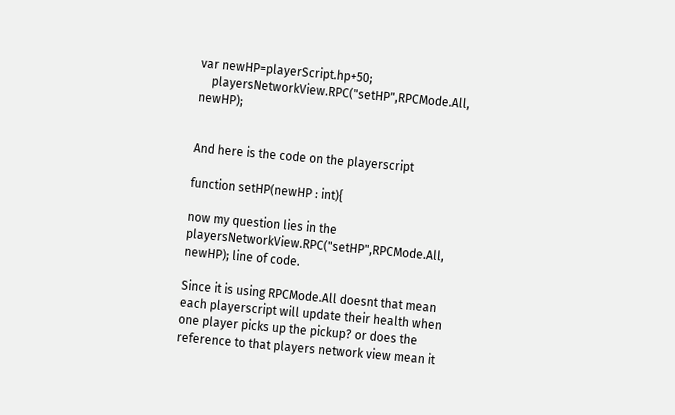var newHP=playerScript.hp+50;
    playersNetworkView.RPC("setHP",RPCMode.All, newHP);


And here is the code on the playerscript

function setHP(newHP : int){

now my question lies in the playersNetworkView.RPC("setHP",RPCMode.All, newHP); line of code.

Since it is using RPCMode.All doesnt that mean each playerscript will update their health when one player picks up the pickup? or does the reference to that players network view mean it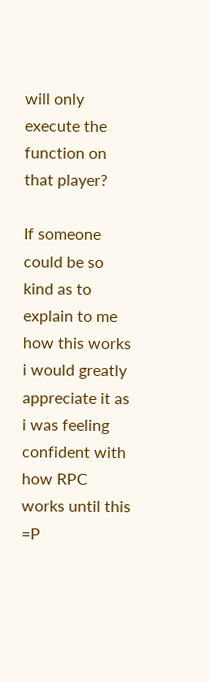will only execute the function on that player?

If someone could be so kind as to explain to me how this works i would greatly appreciate it as i was feeling confident with how RPC works until this =P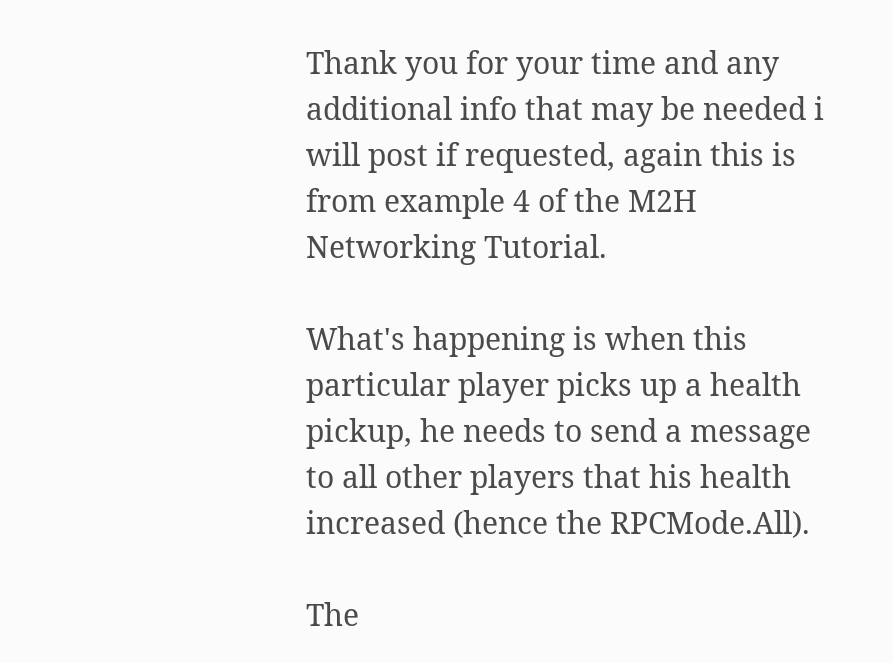Thank you for your time and any additional info that may be needed i will post if requested, again this is from example 4 of the M2H Networking Tutorial.

What's happening is when this particular player picks up a health pickup, he needs to send a message to all other players that his health increased (hence the RPCMode.All).

The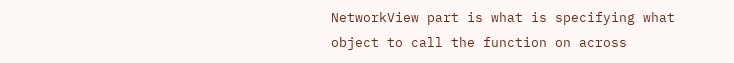NetworkView part is what is specifying what object to call the function on across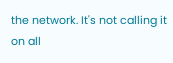the network. It's not calling it on all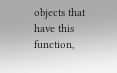objects that have this function,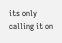its only calling it on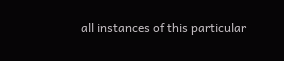all instances of this particular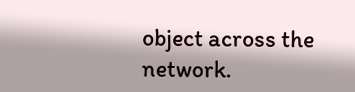object across the network.